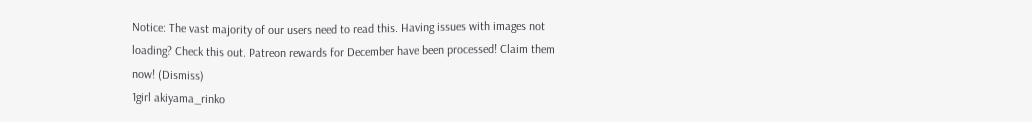Notice: The vast majority of our users need to read this. Having issues with images not loading? Check this out. Patreon rewards for December have been processed! Claim them now! (Dismiss)
1girl akiyama_rinko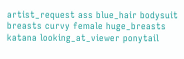artist_request ass blue_hair bodysuit breasts curvy female huge_breasts katana looking_at_viewer ponytail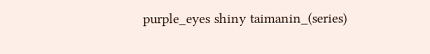purple_eyes shiny taimanin_(series)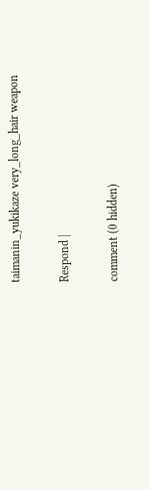taimanin_yukikaze very_long_hair weapon

Respond |

comment (0 hidden)